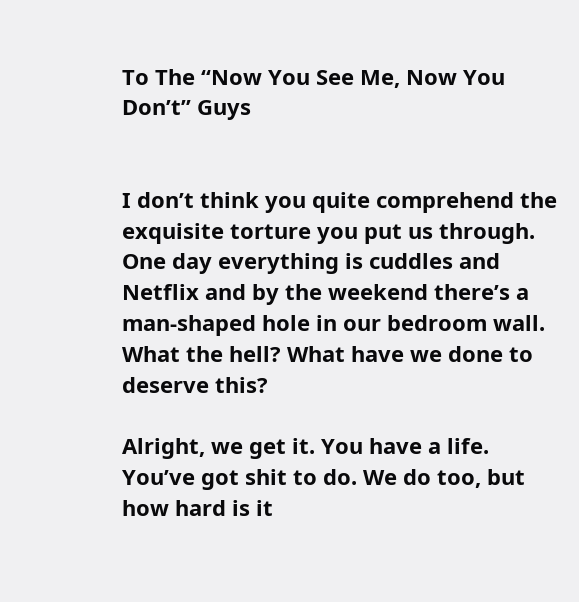To The “Now You See Me, Now You Don’t” Guys


I don’t think you quite comprehend the exquisite torture you put us through. One day everything is cuddles and Netflix and by the weekend there’s a man-shaped hole in our bedroom wall. What the hell? What have we done to deserve this?

Alright, we get it. You have a life. You’ve got shit to do. We do too, but how hard is it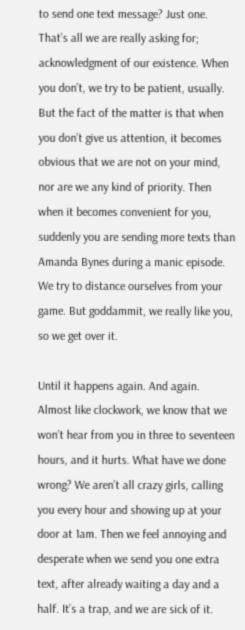to send one text message? Just one. That’s all we are really asking for; acknowledgment of our existence. When you don’t, we try to be patient, usually. But the fact of the matter is that when you don’t give us attention, it becomes obvious that we are not on your mind, nor are we any kind of priority. Then when it becomes convenient for you, suddenly you are sending more texts than Amanda Bynes during a manic episode. We try to distance ourselves from your game. But goddammit, we really like you, so we get over it.

Until it happens again. And again. Almost like clockwork, we know that we won’t hear from you in three to seventeen hours, and it hurts. What have we done wrong? We aren’t all crazy girls, calling you every hour and showing up at your door at 1am. Then we feel annoying and desperate when we send you one extra text, after already waiting a day and a half. It’s a trap, and we are sick of it.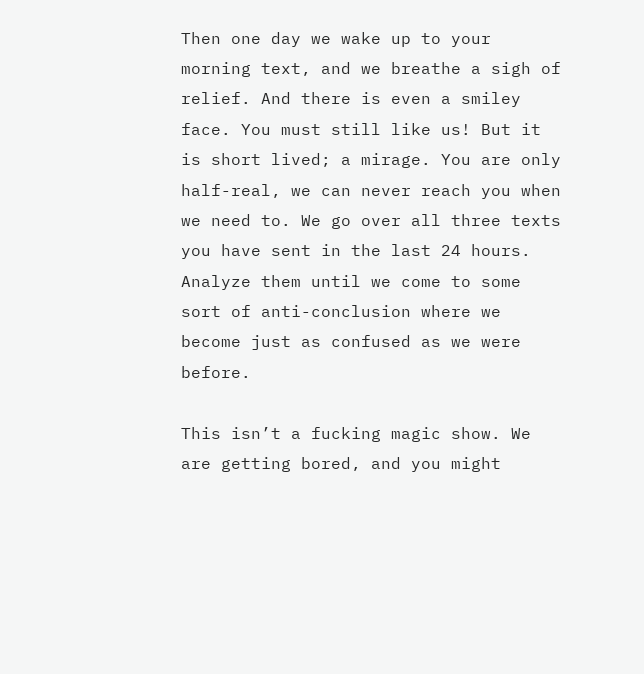Then one day we wake up to your morning text, and we breathe a sigh of relief. And there is even a smiley face. You must still like us! But it is short lived; a mirage. You are only half-real, we can never reach you when we need to. We go over all three texts you have sent in the last 24 hours. Analyze them until we come to some sort of anti-conclusion where we become just as confused as we were before.

This isn’t a fucking magic show. We are getting bored, and you might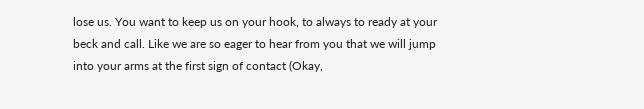lose us. You want to keep us on your hook, to always to ready at your beck and call. Like we are so eager to hear from you that we will jump into your arms at the first sign of contact (Okay,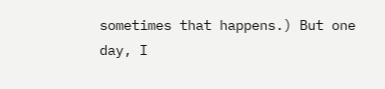sometimes that happens.) But one day, I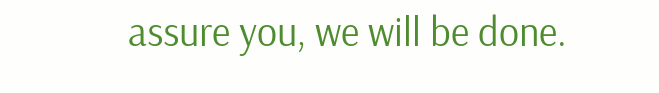assure you, we will be done.